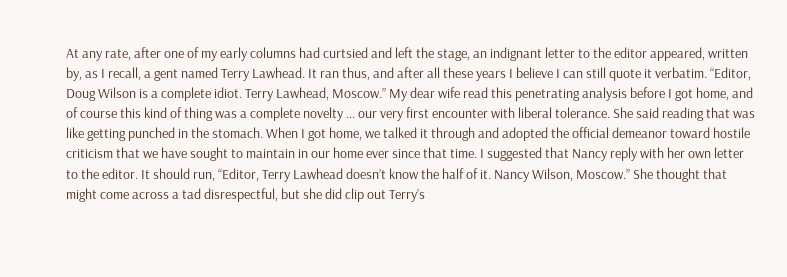At any rate, after one of my early columns had curtsied and left the stage, an indignant letter to the editor appeared, written by, as I recall, a gent named Terry Lawhead. It ran thus, and after all these years I believe I can still quote it verbatim. “Editor, Doug Wilson is a complete idiot. Terry Lawhead, Moscow.” My dear wife read this penetrating analysis before I got home, and of course this kind of thing was a complete novelty … our very first encounter with liberal tolerance. She said reading that was like getting punched in the stomach. When I got home, we talked it through and adopted the official demeanor toward hostile criticism that we have sought to maintain in our home ever since that time. I suggested that Nancy reply with her own letter to the editor. It should run, “Editor, Terry Lawhead doesn’t know the half of it. Nancy Wilson, Moscow.” She thought that might come across a tad disrespectful, but she did clip out Terry’s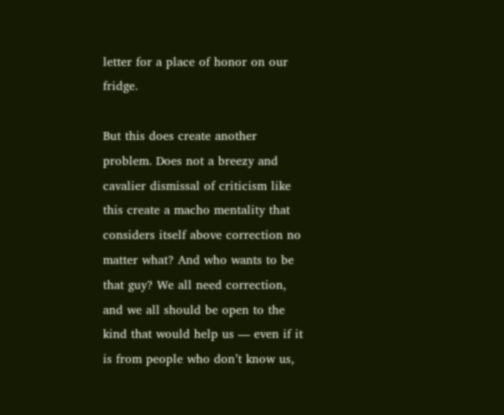letter for a place of honor on our fridge.

But this does create another problem. Does not a breezy and cavalier dismissal of criticism like this create a macho mentality that considers itself above correction no matter what? And who wants to be that guy? We all need correction, and we all should be open to the kind that would help us — even if it is from people who don’t know us,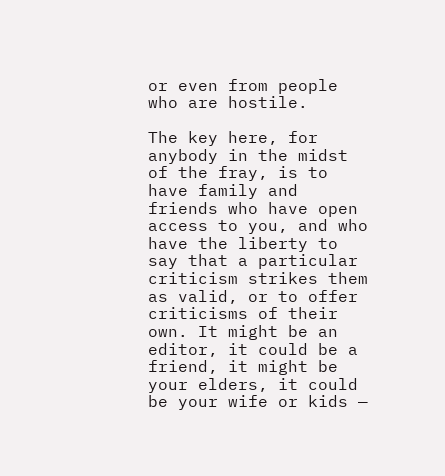or even from people who are hostile.

The key here, for anybody in the midst of the fray, is to have family and friends who have open access to you, and who have the liberty to say that a particular criticism strikes them as valid, or to offer criticisms of their own. It might be an editor, it could be a friend, it might be your elders, it could be your wife or kids —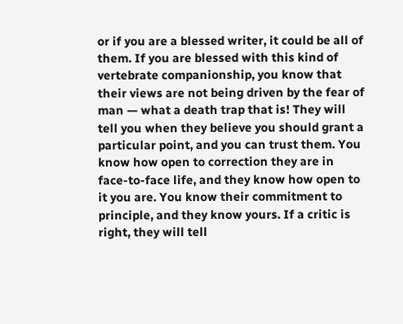or if you are a blessed writer, it could be all of them. If you are blessed with this kind of vertebrate companionship, you know that their views are not being driven by the fear of man — what a death trap that is! They will tell you when they believe you should grant a particular point, and you can trust them. You know how open to correction they are in face-to-face life, and they know how open to it you are. You know their commitment to principle, and they know yours. If a critic is right, they will tell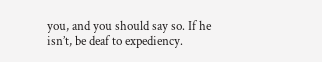you, and you should say so. If he isn’t, be deaf to expediency.